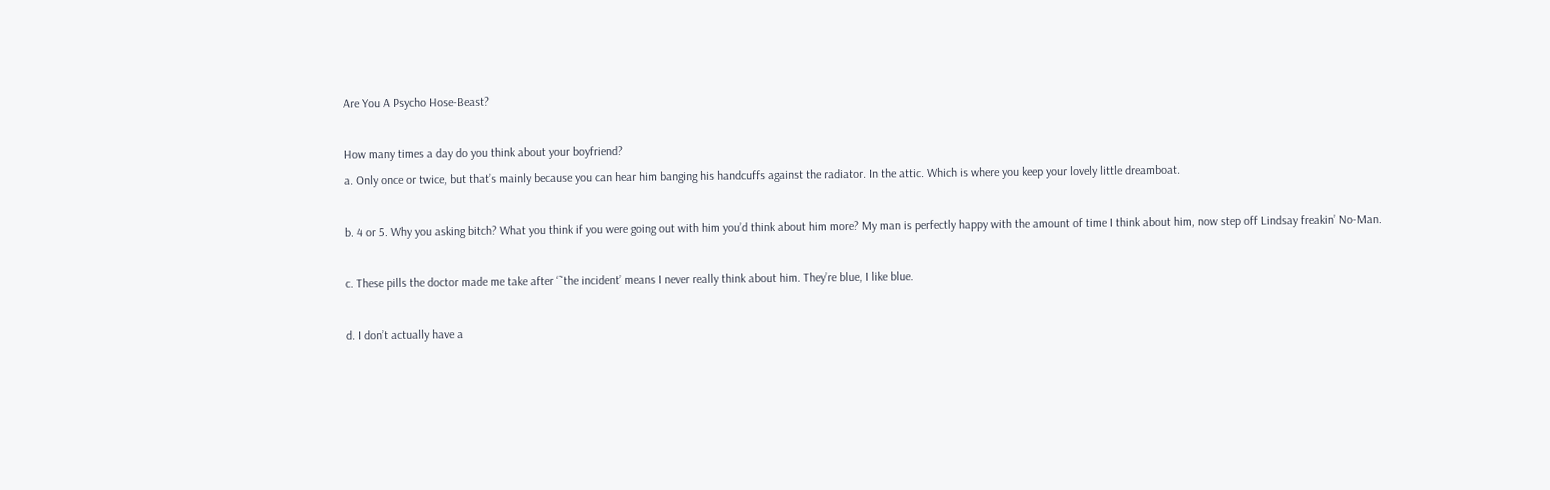Are You A Psycho Hose-Beast?

How many times a day do you think about your boyfriend?
a. Only once or twice, but that’s mainly because you can hear him banging his handcuffs against the radiator. In the attic. Which is where you keep your lovely little dreamboat.

b. 4 or 5. Why you asking bitch? What you think if you were going out with him you’d think about him more? My man is perfectly happy with the amount of time I think about him, now step off Lindsay freakin’ No-Man.

c. These pills the doctor made me take after ‘˜the incident’ means I never really think about him. They’re blue, I like blue.

d. I don’t actually have a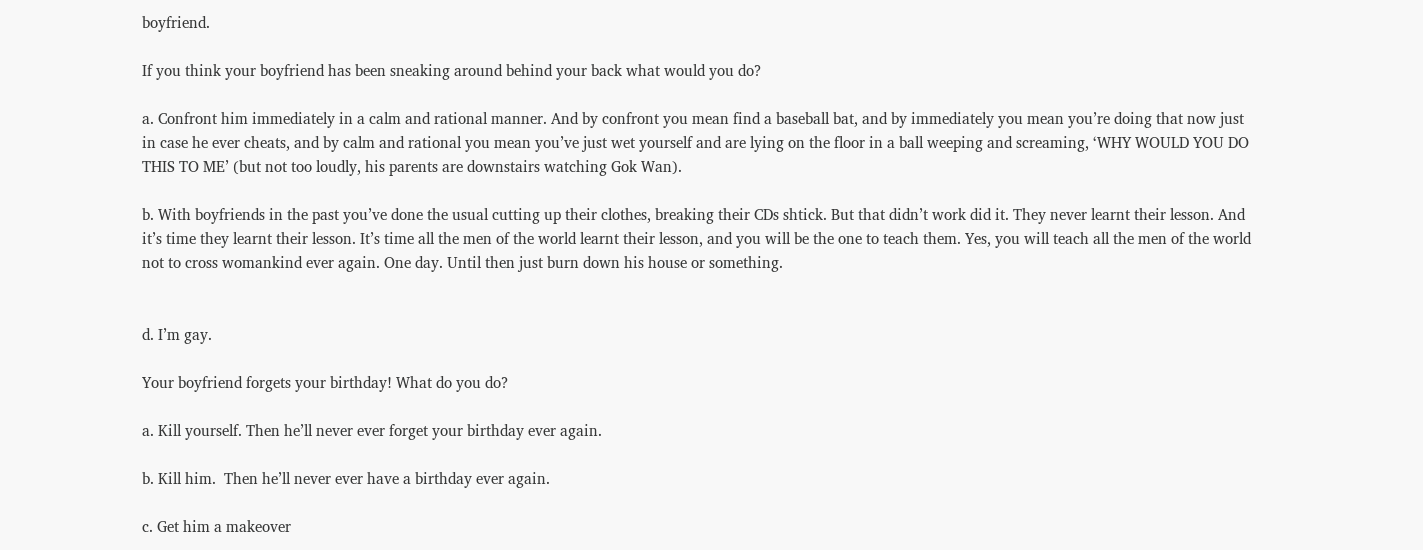boyfriend.

If you think your boyfriend has been sneaking around behind your back what would you do?

a. Confront him immediately in a calm and rational manner. And by confront you mean find a baseball bat, and by immediately you mean you’re doing that now just in case he ever cheats, and by calm and rational you mean you’ve just wet yourself and are lying on the floor in a ball weeping and screaming, ‘WHY WOULD YOU DO THIS TO ME’ (but not too loudly, his parents are downstairs watching Gok Wan).

b. With boyfriends in the past you’ve done the usual cutting up their clothes, breaking their CDs shtick. But that didn’t work did it. They never learnt their lesson. And it’s time they learnt their lesson. It’s time all the men of the world learnt their lesson, and you will be the one to teach them. Yes, you will teach all the men of the world not to cross womankind ever again. One day. Until then just burn down his house or something.


d. I’m gay.

Your boyfriend forgets your birthday! What do you do?

a. Kill yourself. Then he’ll never ever forget your birthday ever again.

b. Kill him.  Then he’ll never ever have a birthday ever again.

c. Get him a makeover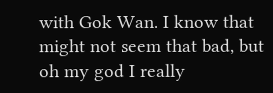with Gok Wan. I know that might not seem that bad, but oh my god I really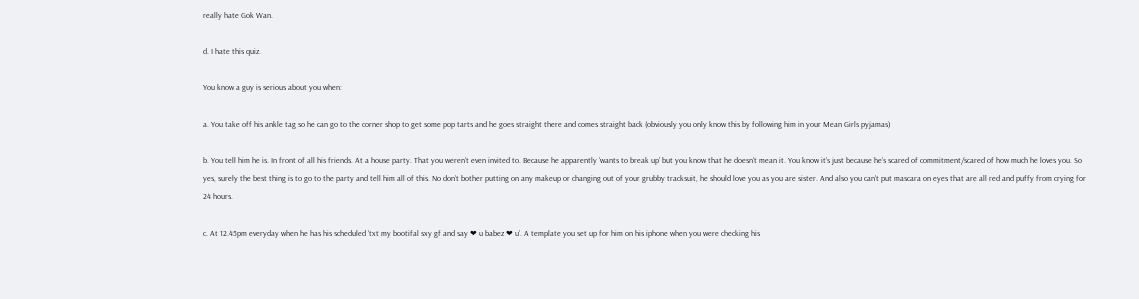really hate Gok Wan.

d. I hate this quiz.

You know a guy is serious about you when:

a. You take off his ankle tag so he can go to the corner shop to get some pop tarts and he goes straight there and comes straight back (obviously you only know this by following him in your Mean Girls pyjamas)

b. You tell him he is. In front of all his friends. At a house party. That you weren’t even invited to. Because he apparently ‘wants to break up’ but you know that he doesn’t mean it. You know it’s just because he’s scared of commitment/scared of how much he loves you. So yes, surely the best thing is to go to the party and tell him all of this. No don’t bother putting on any makeup or changing out of your grubby tracksuit, he should love you as you are sister. And also you can’t put mascara on eyes that are all red and puffy from crying for 24 hours.

c. At 12.45pm everyday when he has his scheduled ‘txt my bootifal sxy gf and say ❤ u babez ❤ u’. A template you set up for him on his iphone when you were checking his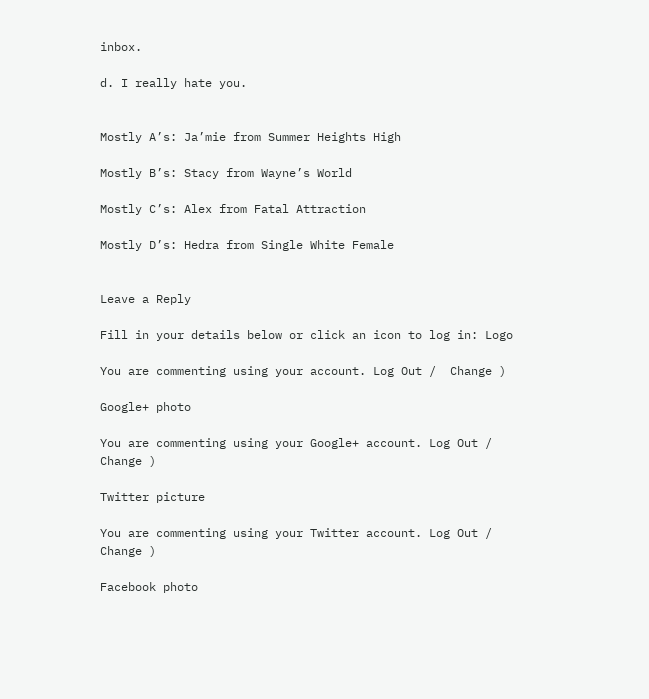inbox.

d. I really hate you.


Mostly A’s: Ja’mie from Summer Heights High

Mostly B’s: Stacy from Wayne’s World

Mostly C’s: Alex from Fatal Attraction

Mostly D’s: Hedra from Single White Female


Leave a Reply

Fill in your details below or click an icon to log in: Logo

You are commenting using your account. Log Out /  Change )

Google+ photo

You are commenting using your Google+ account. Log Out /  Change )

Twitter picture

You are commenting using your Twitter account. Log Out /  Change )

Facebook photo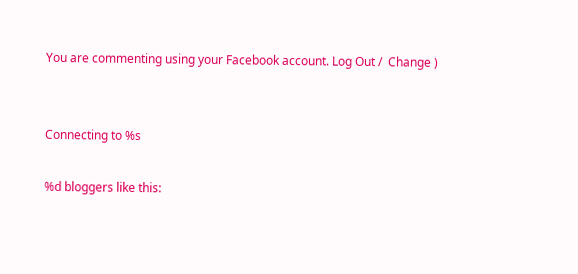You are commenting using your Facebook account. Log Out /  Change )


Connecting to %s

%d bloggers like this: